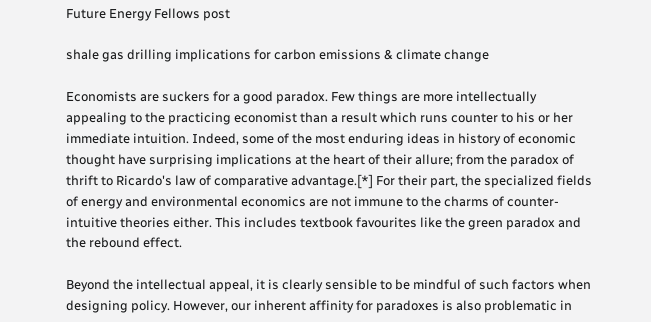Future Energy Fellows post

shale gas drilling implications for carbon emissions & climate change

Economists are suckers for a good paradox. Few things are more intellectually appealing to the practicing economist than a result which runs counter to his or her immediate intuition. Indeed, some of the most enduring ideas in history of economic thought have surprising implications at the heart of their allure; from the paradox of thrift to Ricardo's law of comparative advantage.[*] For their part, the specialized fields of energy and environmental economics are not immune to the charms of counter-intuitive theories either. This includes textbook favourites like the green paradox and the rebound effect.

Beyond the intellectual appeal, it is clearly sensible to be mindful of such factors when designing policy. However, our inherent affinity for paradoxes is also problematic in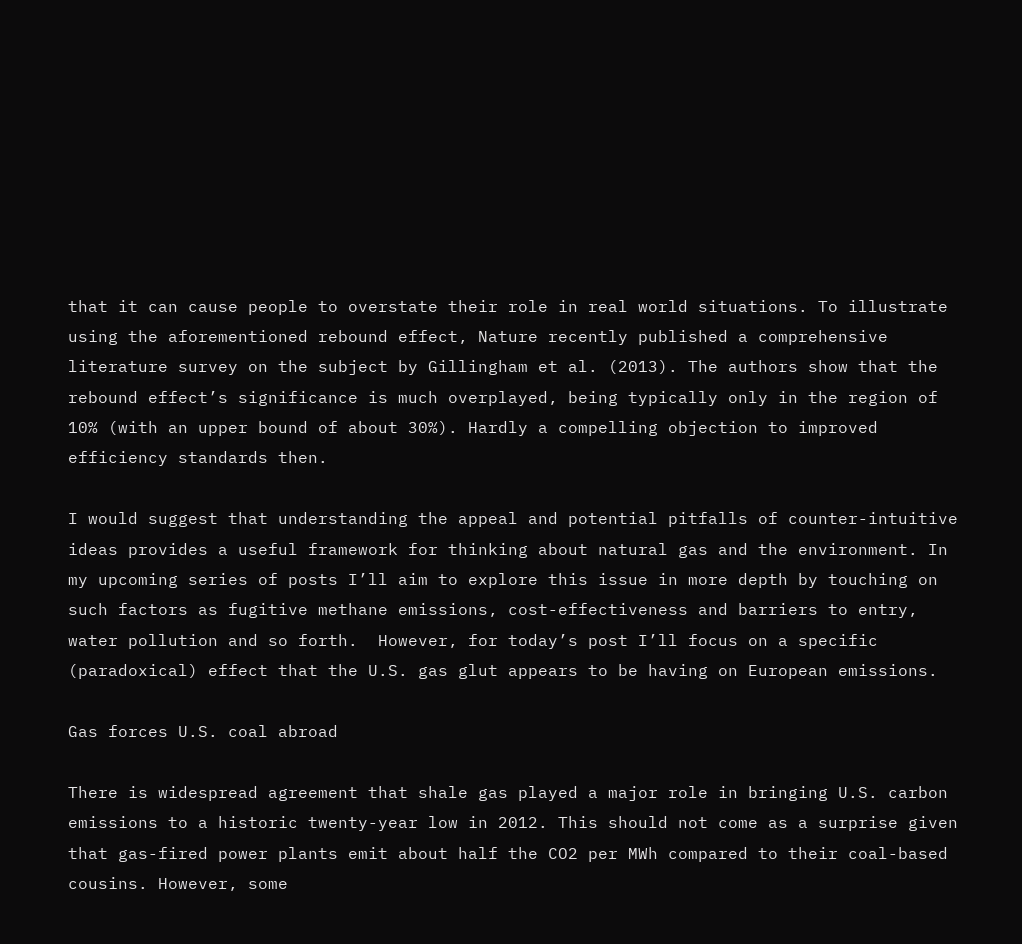that it can cause people to overstate their role in real world situations. To illustrate using the aforementioned rebound effect, Nature recently published a comprehensive literature survey on the subject by Gillingham et al. (2013). The authors show that the rebound effect’s significance is much overplayed, being typically only in the region of 10% (with an upper bound of about 30%). Hardly a compelling objection to improved efficiency standards then.

I would suggest that understanding the appeal and potential pitfalls of counter-intuitive ideas provides a useful framework for thinking about natural gas and the environment. In my upcoming series of posts I’ll aim to explore this issue in more depth by touching on such factors as fugitive methane emissions, cost-effectiveness and barriers to entry, water pollution and so forth.  However, for today’s post I’ll focus on a specific (paradoxical) effect that the U.S. gas glut appears to be having on European emissions.

Gas forces U.S. coal abroad

There is widespread agreement that shale gas played a major role in bringing U.S. carbon emissions to a historic twenty-year low in 2012. This should not come as a surprise given that gas-fired power plants emit about half the CO2 per MWh compared to their coal-based cousins. However, some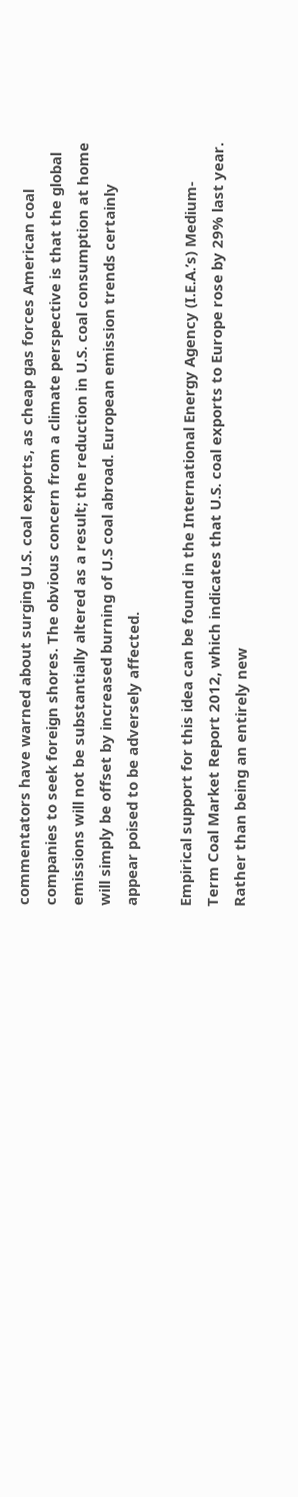commentators have warned about surging U.S. coal exports, as cheap gas forces American coal companies to seek foreign shores. The obvious concern from a climate perspective is that the global emissions will not be substantially altered as a result; the reduction in U.S. coal consumption at home will simply be offset by increased burning of U.S coal abroad. European emission trends certainly appear poised to be adversely affected.

Empirical support for this idea can be found in the International Energy Agency (I.E.A.’s) Medium-Term Coal Market Report 2012, which indicates that U.S. coal exports to Europe rose by 29% last year. Rather than being an entirely new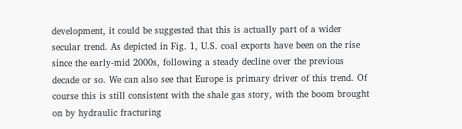development, it could be suggested that this is actually part of a wider secular trend. As depicted in Fig. 1, U.S. coal exports have been on the rise since the early-mid 2000s, following a steady decline over the previous decade or so. We can also see that Europe is primary driver of this trend. Of course this is still consistent with the shale gas story, with the boom brought on by hydraulic fracturing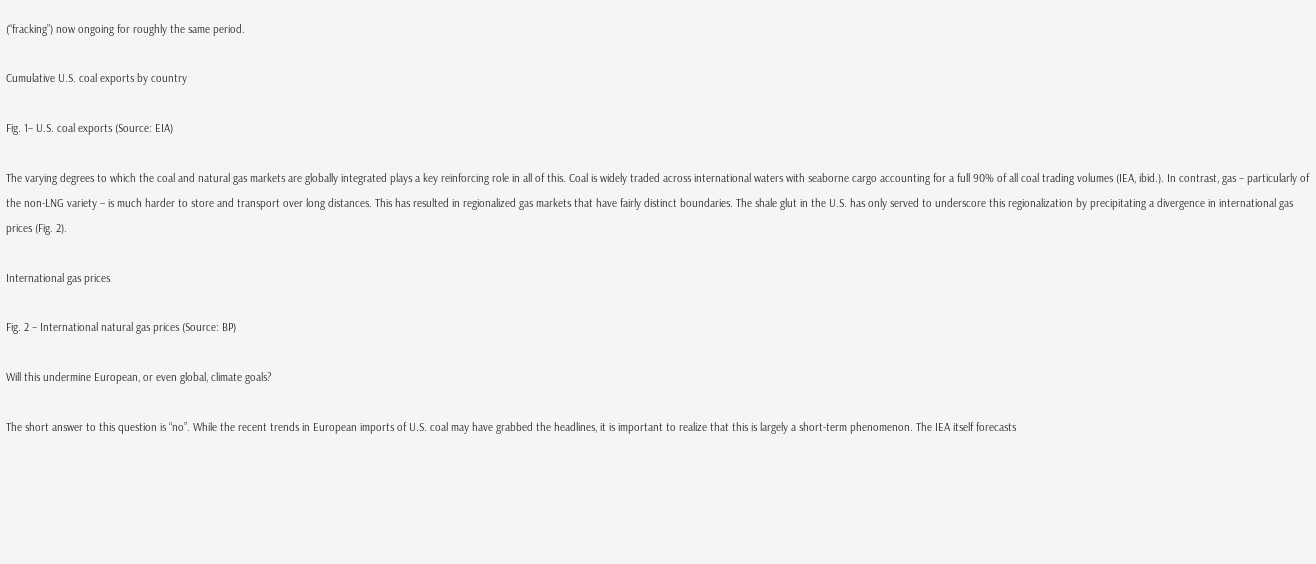(“fracking”) now ongoing for roughly the same period.

Cumulative U.S. coal exports by country

Fig. 1– U.S. coal exports (Source: EIA)

The varying degrees to which the coal and natural gas markets are globally integrated plays a key reinforcing role in all of this. Coal is widely traded across international waters with seaborne cargo accounting for a full 90% of all coal trading volumes (IEA, ibid.). In contrast, gas – particularly of the non-LNG variety – is much harder to store and transport over long distances. This has resulted in regionalized gas markets that have fairly distinct boundaries. The shale glut in the U.S. has only served to underscore this regionalization by precipitating a divergence in international gas prices (Fig. 2).

International gas prices

Fig. 2 – International natural gas prices (Source: BP)

Will this undermine European, or even global, climate goals?

The short answer to this question is “no”. While the recent trends in European imports of U.S. coal may have grabbed the headlines, it is important to realize that this is largely a short-term phenomenon. The IEA itself forecasts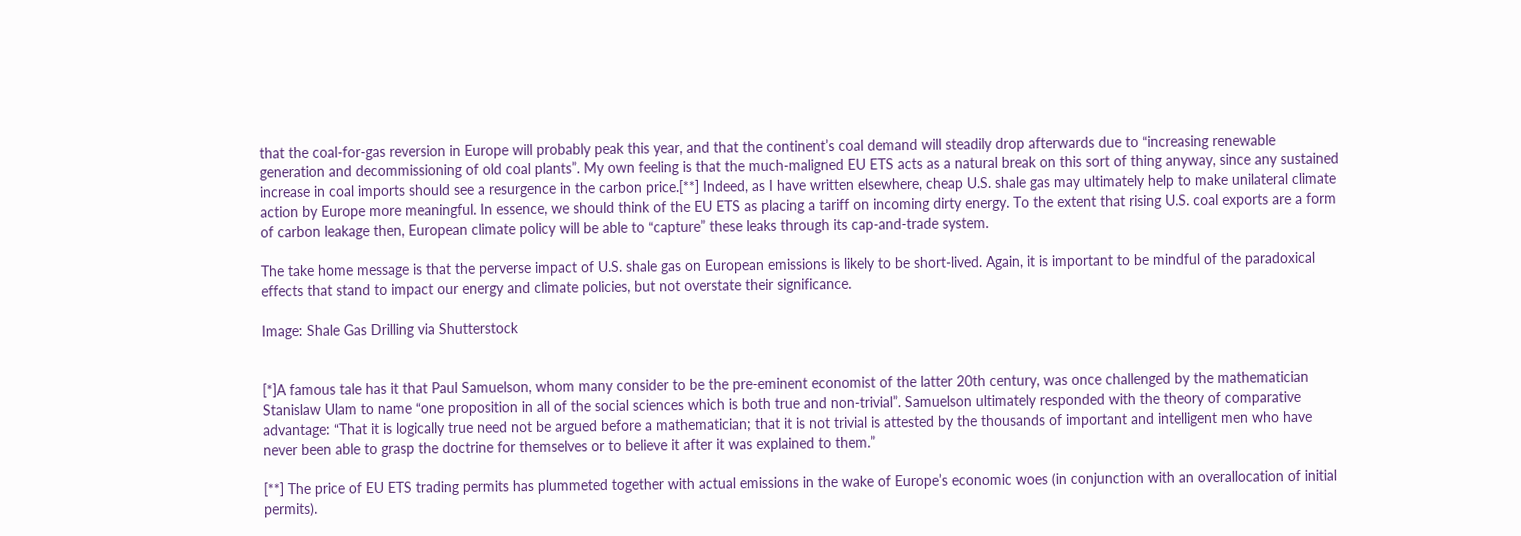that the coal-for-gas reversion in Europe will probably peak this year, and that the continent’s coal demand will steadily drop afterwards due to “increasing renewable generation and decommissioning of old coal plants”. My own feeling is that the much-maligned EU ETS acts as a natural break on this sort of thing anyway, since any sustained increase in coal imports should see a resurgence in the carbon price.[**] Indeed, as I have written elsewhere, cheap U.S. shale gas may ultimately help to make unilateral climate action by Europe more meaningful. In essence, we should think of the EU ETS as placing a tariff on incoming dirty energy. To the extent that rising U.S. coal exports are a form of carbon leakage then, European climate policy will be able to “capture” these leaks through its cap-and-trade system.

The take home message is that the perverse impact of U.S. shale gas on European emissions is likely to be short-lived. Again, it is important to be mindful of the paradoxical effects that stand to impact our energy and climate policies, but not overstate their significance.

Image: Shale Gas Drilling via Shutterstock


[*]A famous tale has it that Paul Samuelson, whom many consider to be the pre-eminent economist of the latter 20th century, was once challenged by the mathematician Stanislaw Ulam to name “one proposition in all of the social sciences which is both true and non-trivial”. Samuelson ultimately responded with the theory of comparative advantage: “That it is logically true need not be argued before a mathematician; that it is not trivial is attested by the thousands of important and intelligent men who have never been able to grasp the doctrine for themselves or to believe it after it was explained to them.”

[**] The price of EU ETS trading permits has plummeted together with actual emissions in the wake of Europe’s economic woes (in conjunction with an overallocation of initial permits).